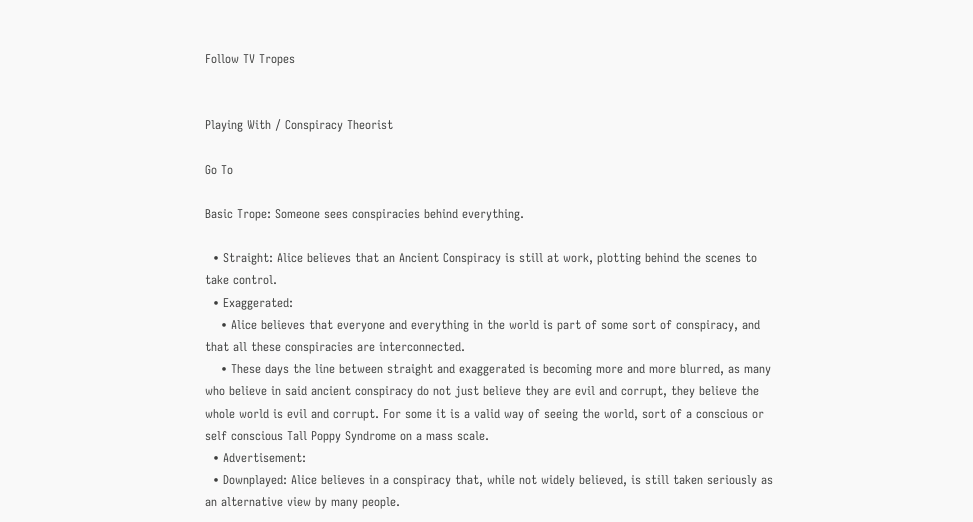Follow TV Tropes


Playing With / Conspiracy Theorist

Go To

Basic Trope: Someone sees conspiracies behind everything.

  • Straight: Alice believes that an Ancient Conspiracy is still at work, plotting behind the scenes to take control.
  • Exaggerated:
    • Alice believes that everyone and everything in the world is part of some sort of conspiracy, and that all these conspiracies are interconnected.
    • These days the line between straight and exaggerated is becoming more and more blurred, as many who believe in said ancient conspiracy do not just believe they are evil and corrupt, they believe the whole world is evil and corrupt. For some it is a valid way of seeing the world, sort of a conscious or self conscious Tall Poppy Syndrome on a mass scale.
  • Advertisement:
  • Downplayed: Alice believes in a conspiracy that, while not widely believed, is still taken seriously as an alternative view by many people.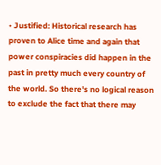• Justified: Historical research has proven to Alice time and again that power conspiracies did happen in the past in pretty much every country of the world. So there's no logical reason to exclude the fact that there may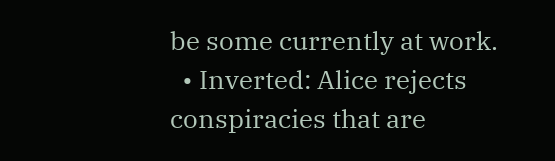be some currently at work.
  • Inverted: Alice rejects conspiracies that are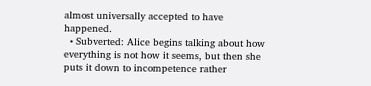almost universally accepted to have happened.
  • Subverted: Alice begins talking about how everything is not how it seems, but then she puts it down to incompetence rather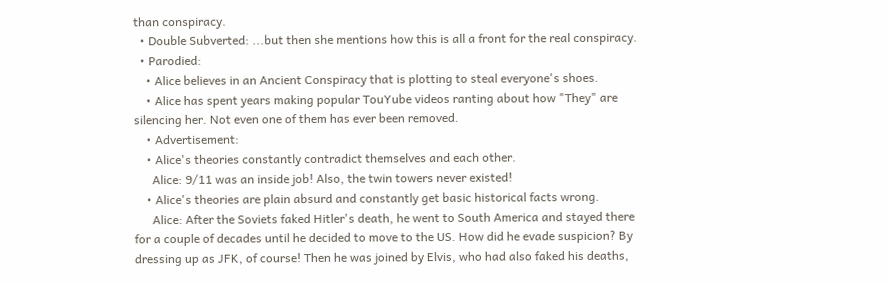than conspiracy.
  • Double Subverted: ...but then she mentions how this is all a front for the real conspiracy.
  • Parodied:
    • Alice believes in an Ancient Conspiracy that is plotting to steal everyone's shoes.
    • Alice has spent years making popular TouYube videos ranting about how "They" are silencing her. Not even one of them has ever been removed.
    • Advertisement:
    • Alice's theories constantly contradict themselves and each other.
      Alice: 9/11 was an inside job! Also, the twin towers never existed!
    • Alice's theories are plain absurd and constantly get basic historical facts wrong.
      Alice: After the Soviets faked Hitler's death, he went to South America and stayed there for a couple of decades until he decided to move to the US. How did he evade suspicion? By dressing up as JFK, of course! Then he was joined by Elvis, who had also faked his deaths,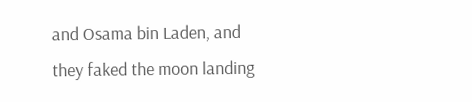and Osama bin Laden, and they faked the moon landing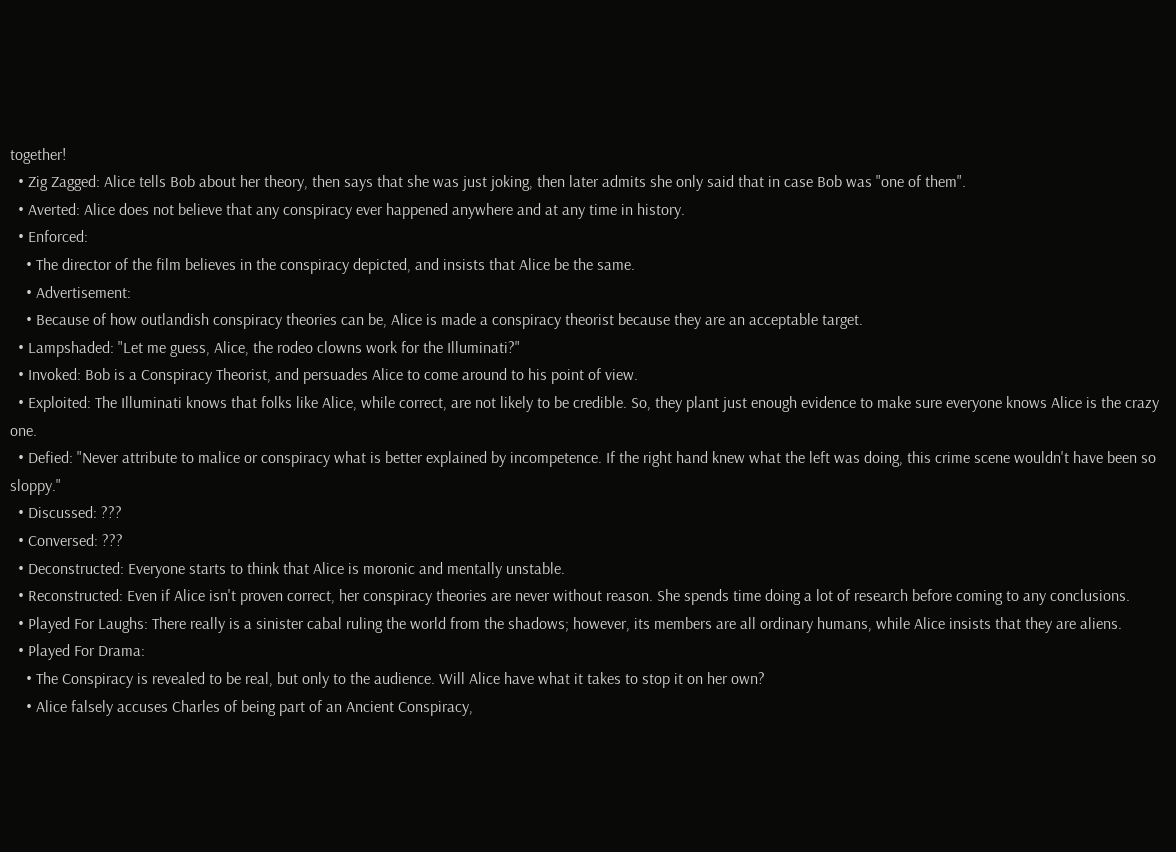together!
  • Zig Zagged: Alice tells Bob about her theory, then says that she was just joking, then later admits she only said that in case Bob was "one of them".
  • Averted: Alice does not believe that any conspiracy ever happened anywhere and at any time in history.
  • Enforced:
    • The director of the film believes in the conspiracy depicted, and insists that Alice be the same.
    • Advertisement:
    • Because of how outlandish conspiracy theories can be, Alice is made a conspiracy theorist because they are an acceptable target.
  • Lampshaded: "Let me guess, Alice, the rodeo clowns work for the Illuminati?"
  • Invoked: Bob is a Conspiracy Theorist, and persuades Alice to come around to his point of view.
  • Exploited: The Illuminati knows that folks like Alice, while correct, are not likely to be credible. So, they plant just enough evidence to make sure everyone knows Alice is the crazy one.
  • Defied: "Never attribute to malice or conspiracy what is better explained by incompetence. If the right hand knew what the left was doing, this crime scene wouldn't have been so sloppy."
  • Discussed: ???
  • Conversed: ???
  • Deconstructed: Everyone starts to think that Alice is moronic and mentally unstable.
  • Reconstructed: Even if Alice isn't proven correct, her conspiracy theories are never without reason. She spends time doing a lot of research before coming to any conclusions.
  • Played For Laughs: There really is a sinister cabal ruling the world from the shadows; however, its members are all ordinary humans, while Alice insists that they are aliens.
  • Played For Drama:
    • The Conspiracy is revealed to be real, but only to the audience. Will Alice have what it takes to stop it on her own?
    • Alice falsely accuses Charles of being part of an Ancient Conspiracy,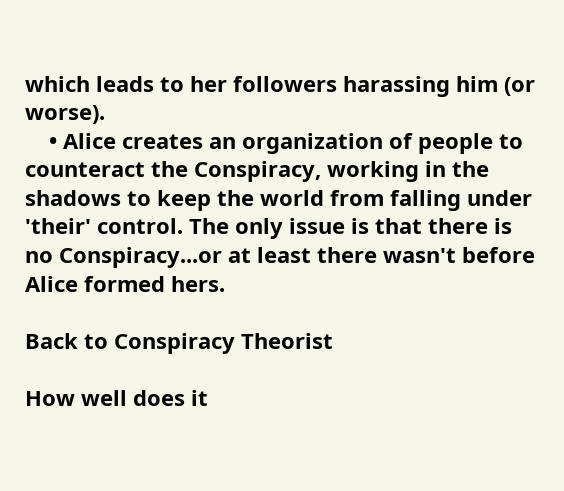which leads to her followers harassing him (or worse).
    • Alice creates an organization of people to counteract the Conspiracy, working in the shadows to keep the world from falling under 'their' control. The only issue is that there is no Conspiracy...or at least there wasn't before Alice formed hers.

Back to Conspiracy Theorist

How well does it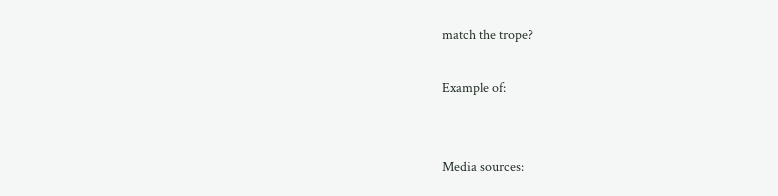match the trope?

Example of:


Media sources: